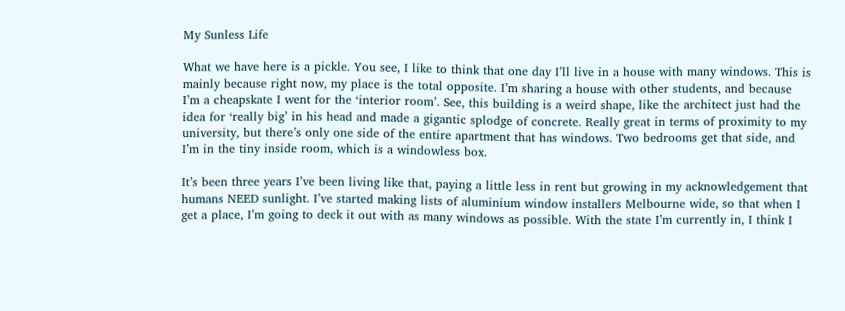My Sunless Life

What we have here is a pickle. You see, I like to think that one day I’ll live in a house with many windows. This is mainly because right now, my place is the total opposite. I’m sharing a house with other students, and because I’m a cheapskate I went for the ‘interior room’. See, this building is a weird shape, like the architect just had the idea for ‘really big’ in his head and made a gigantic splodge of concrete. Really great in terms of proximity to my university, but there’s only one side of the entire apartment that has windows. Two bedrooms get that side, and I’m in the tiny inside room, which is a windowless box.

It’s been three years I’ve been living like that, paying a little less in rent but growing in my acknowledgement that humans NEED sunlight. I’ve started making lists of aluminium window installers Melbourne wide, so that when I get a place, I’m going to deck it out with as many windows as possible. With the state I’m currently in, I think I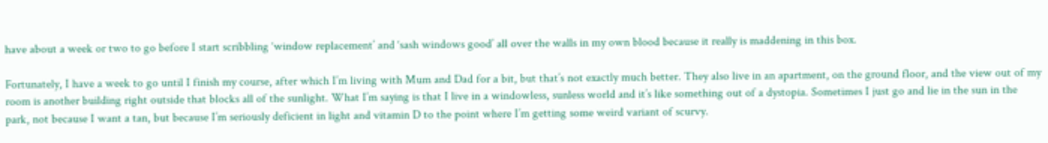have about a week or two to go before I start scribbling ‘window replacement’ and ‘sash windows good’ all over the walls in my own blood because it really is maddening in this box.

Fortunately, I have a week to go until I finish my course, after which I’m living with Mum and Dad for a bit, but that’s not exactly much better. They also live in an apartment, on the ground floor, and the view out of my room is another building right outside that blocks all of the sunlight. What I’m saying is that I live in a windowless, sunless world and it’s like something out of a dystopia. Sometimes I just go and lie in the sun in the park, not because I want a tan, but because I’m seriously deficient in light and vitamin D to the point where I’m getting some weird variant of scurvy.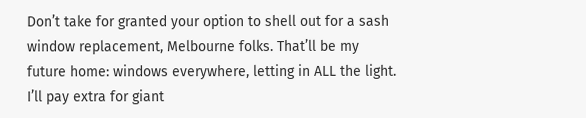Don’t take for granted your option to shell out for a sash window replacement, Melbourne folks. That’ll be my future home: windows everywhere, letting in ALL the light. I’ll pay extra for giant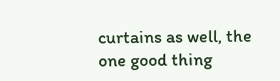curtains as well, the one good thing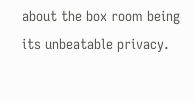about the box room being its unbeatable privacy.